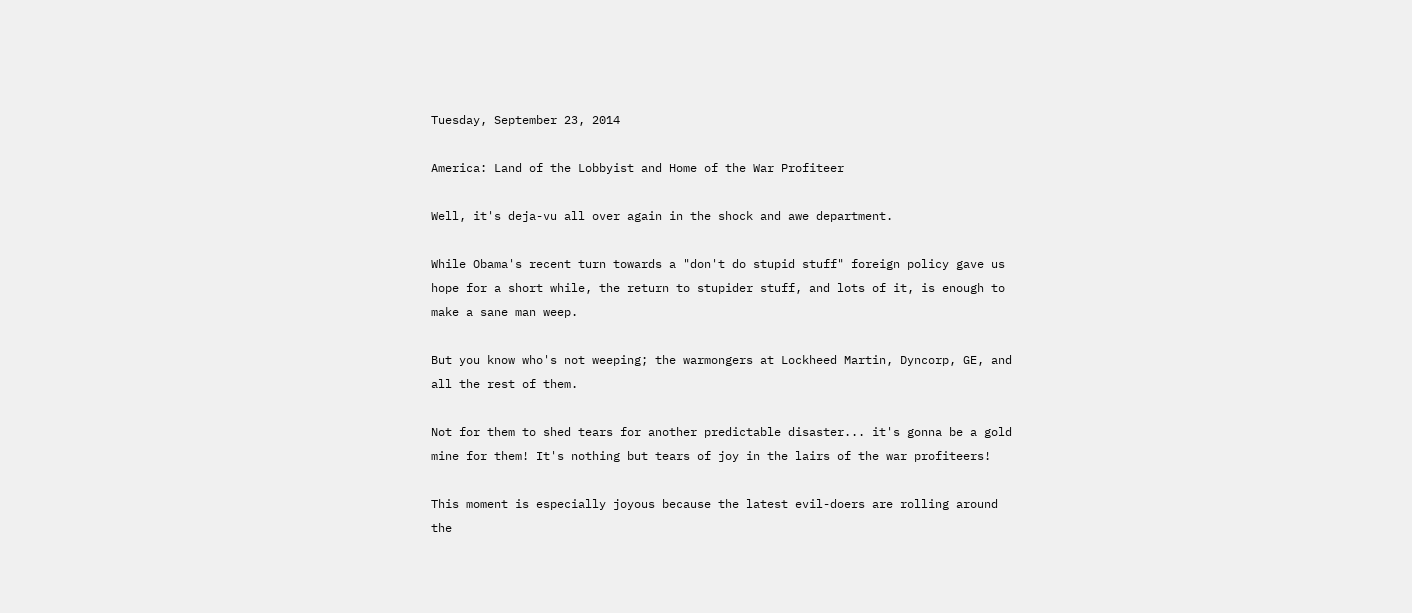Tuesday, September 23, 2014

America: Land of the Lobbyist and Home of the War Profiteer

Well, it's deja-vu all over again in the shock and awe department.

While Obama's recent turn towards a "don't do stupid stuff" foreign policy gave us hope for a short while, the return to stupider stuff, and lots of it, is enough to make a sane man weep.

But you know who's not weeping; the warmongers at Lockheed Martin, Dyncorp, GE, and all the rest of them.

Not for them to shed tears for another predictable disaster... it's gonna be a gold mine for them! It's nothing but tears of joy in the lairs of the war profiteers!

This moment is especially joyous because the latest evil-doers are rolling around the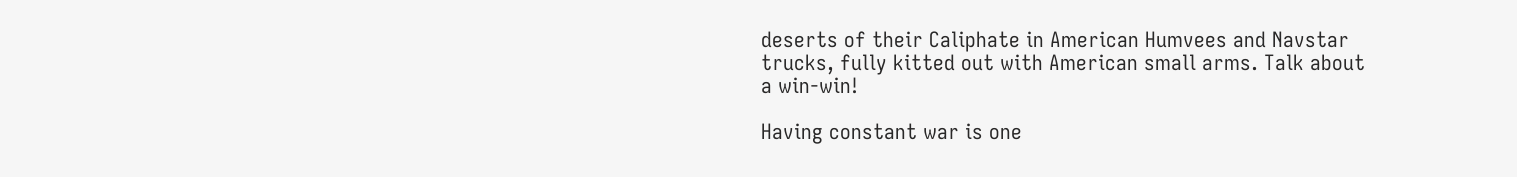deserts of their Caliphate in American Humvees and Navstar trucks, fully kitted out with American small arms. Talk about a win-win!

Having constant war is one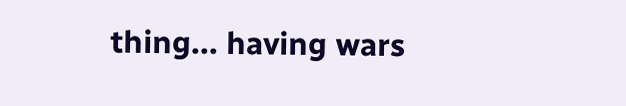thing... having wars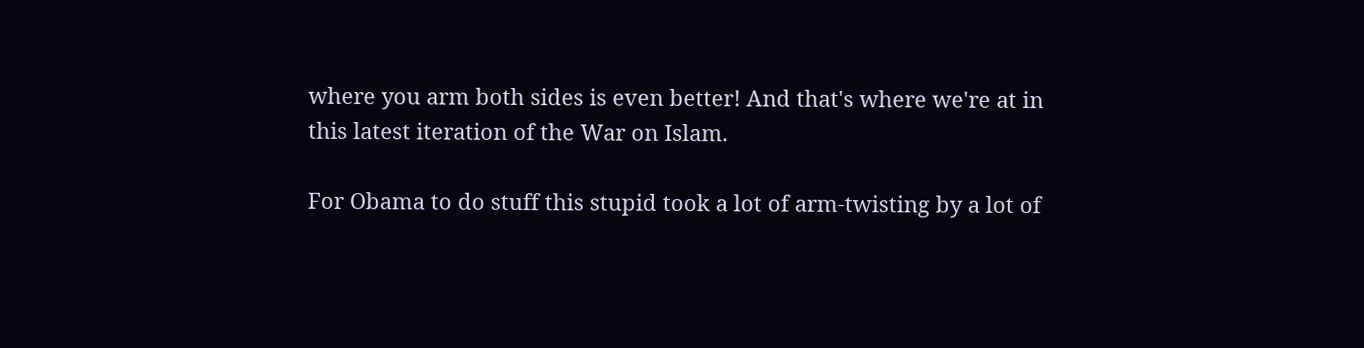where you arm both sides is even better! And that's where we're at in this latest iteration of the War on Islam.

For Obama to do stuff this stupid took a lot of arm-twisting by a lot of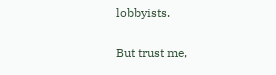lobbyists.

But trust me,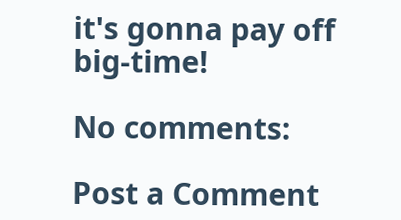it's gonna pay off big-time!

No comments:

Post a Comment